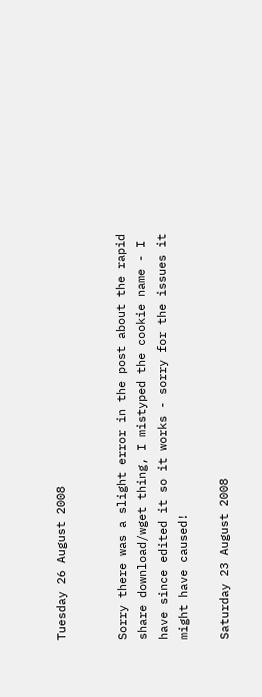Tuesday 26 August 2008


Sorry there was a slight error in the post about the rapid share download/wget thing, I mistyped the cookie name - I have since edited it so it works - sorry for the issues it might have caused!

Saturday 23 August 2008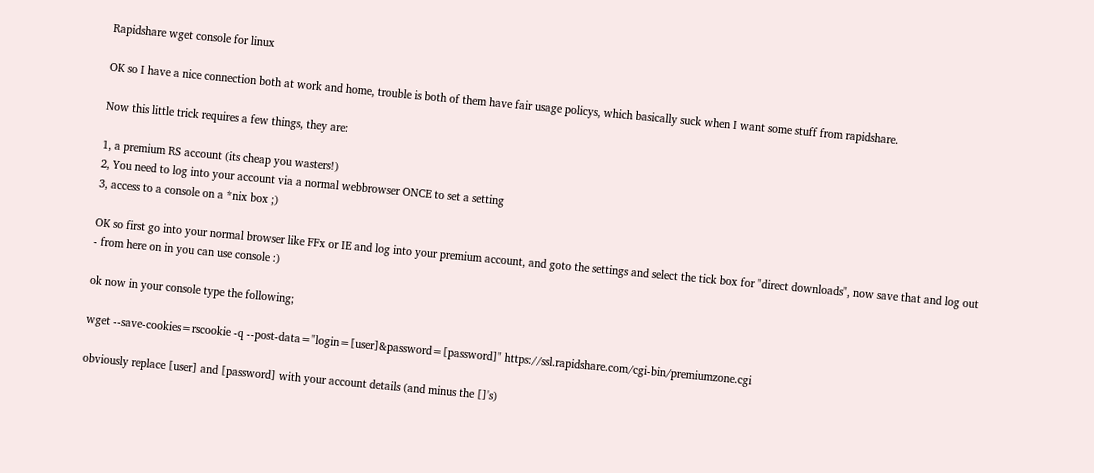Rapidshare wget console for linux

OK so I have a nice connection both at work and home, trouble is both of them have fair usage policys, which basically suck when I want some stuff from rapidshare.

Now this little trick requires a few things, they are:

1, a premium RS account (its cheap you wasters!)
2, You need to log into your account via a normal webbrowser ONCE to set a setting
3, access to a console on a *nix box ;)

OK so first go into your normal browser like FFx or IE and log into your premium account, and goto the settings and select the tick box for "direct downloads", now save that and log out - from here on in you can use console :)

ok now in your console type the following;

wget --save-cookies=rscookie -q --post-data="login=[user]&password=[password]" https://ssl.rapidshare.com/cgi-bin/premiumzone.cgi

obviously replace [user] and [password] with your account details (and minus the []'s)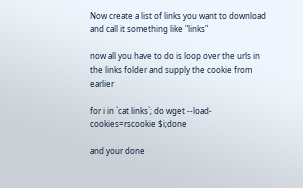Now create a list of links you want to download and call it something like "links"

now all you have to do is loop over the urls in the links folder and supply the cookie from earlier

for i in `cat links`; do wget --load-cookies=rscookie $i;done

and your done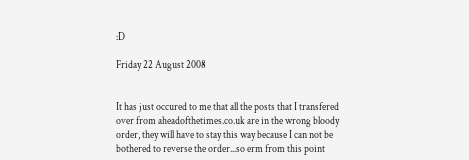:D

Friday 22 August 2008


It has just occured to me that all the posts that I transfered over from aheadofthetimes.co.uk are in the wrong bloody order, they will have to stay this way because I can not be bothered to reverse the order...so erm from this point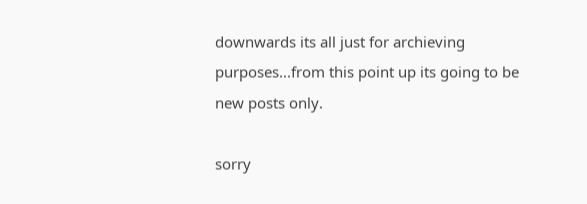downwards its all just for archieving purposes...from this point up its going to be new posts only.

sorry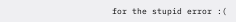for the stupid error :(